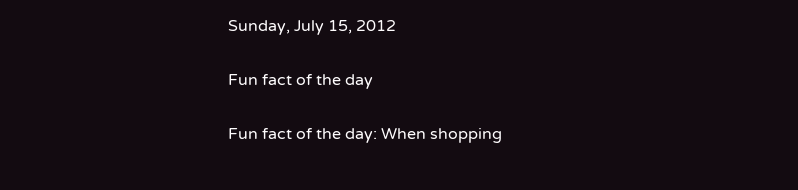Sunday, July 15, 2012

Fun fact of the day

Fun fact of the day: When shopping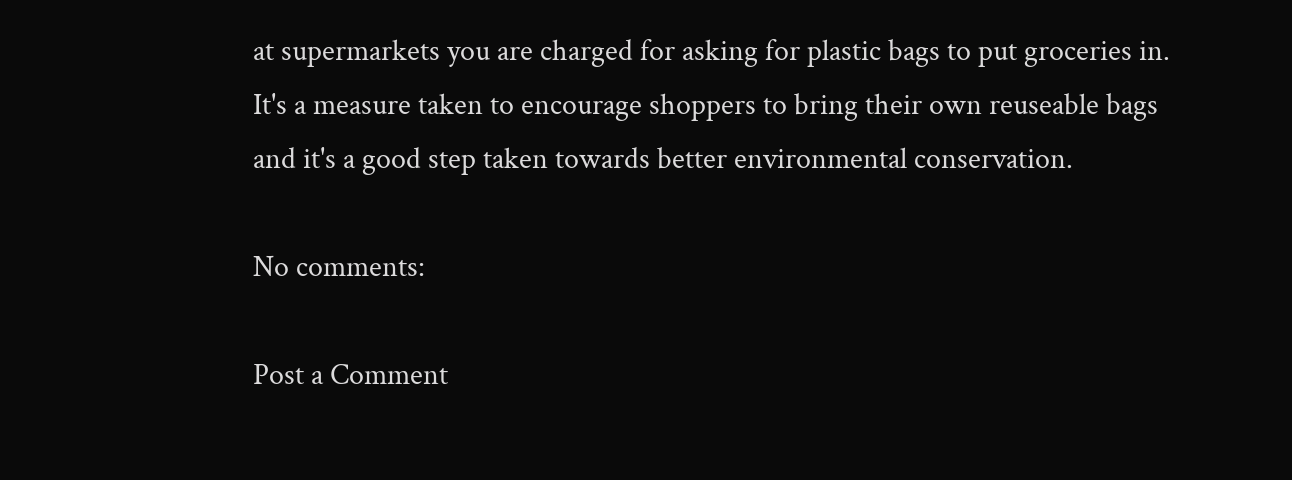at supermarkets you are charged for asking for plastic bags to put groceries in. It's a measure taken to encourage shoppers to bring their own reuseable bags and it's a good step taken towards better environmental conservation.

No comments:

Post a Comment